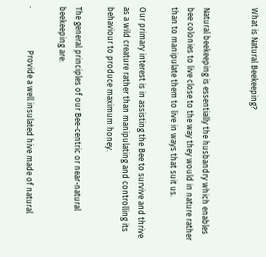What is Natural Beekeeping?


Natural beekeeping is essentially the husbandry which enables bee colonies to live close to the way they would in nature rather than to manipulate them to live in ways that suit us.

Our primary interest is in assisting the Bee to survive and thrive as a wild creature rather than manipulating and controlling its behaviour to produce maximum honey.

The general principles of our Bee-centric or near-natural beekeeping are:

·                     Provide a well insulated hive made of natural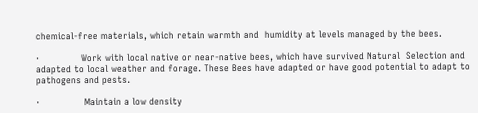chemical-free materials, which retain warmth and  humidity at levels managed by the bees.

·              Work with local native or near-native bees, which have survived Natural  Selection and adapted to local weather and forage. These Bees have adapted or have good potential to adapt to pathogens and pests.

·               Maintain a low density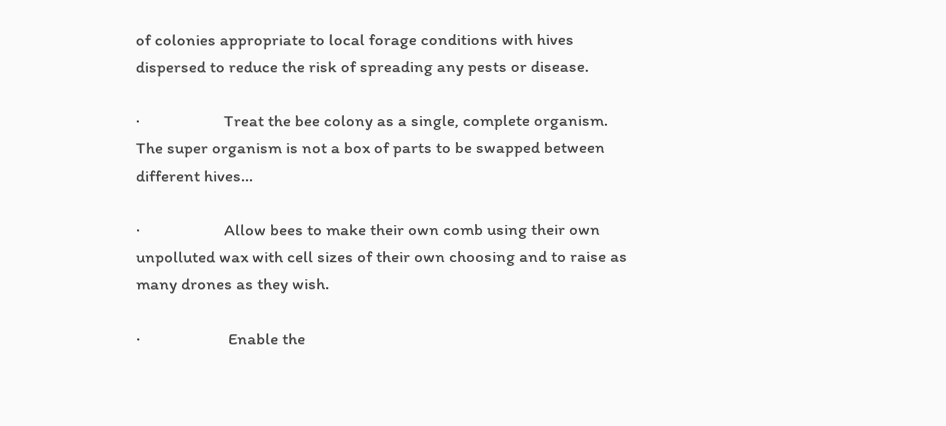of colonies appropriate to local forage conditions with hives dispersed to reduce the risk of spreading any pests or disease.

·                     Treat the bee colony as a single, complete organism.  The super organism is not a box of parts to be swapped between different hives...

·                     Allow bees to make their own comb using their own unpolluted wax with cell sizes of their own choosing and to raise as many drones as they wish.

·                      Enable the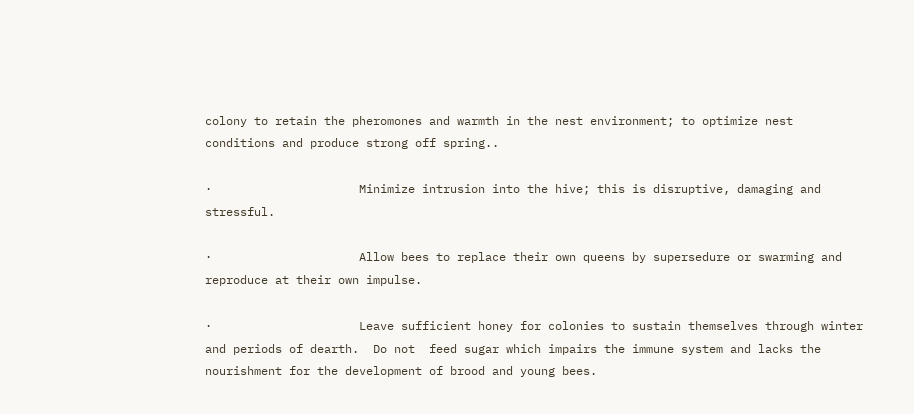colony to retain the pheromones and warmth in the nest environment; to optimize nest conditions and produce strong off spring..

·                     Minimize intrusion into the hive; this is disruptive, damaging and stressful.

·                     Allow bees to replace their own queens by supersedure or swarming and reproduce at their own impulse.

·                     Leave sufficient honey for colonies to sustain themselves through winter and periods of dearth.  Do not  feed sugar which impairs the immune system and lacks the nourishment for the development of brood and young bees.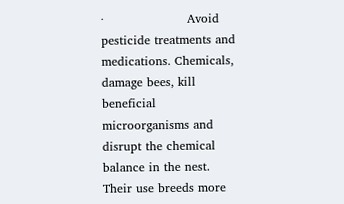·                     Avoid pesticide treatments and medications. Chemicals, damage bees, kill beneficial microorganisms and disrupt the chemical balance in the nest.  Their use breeds more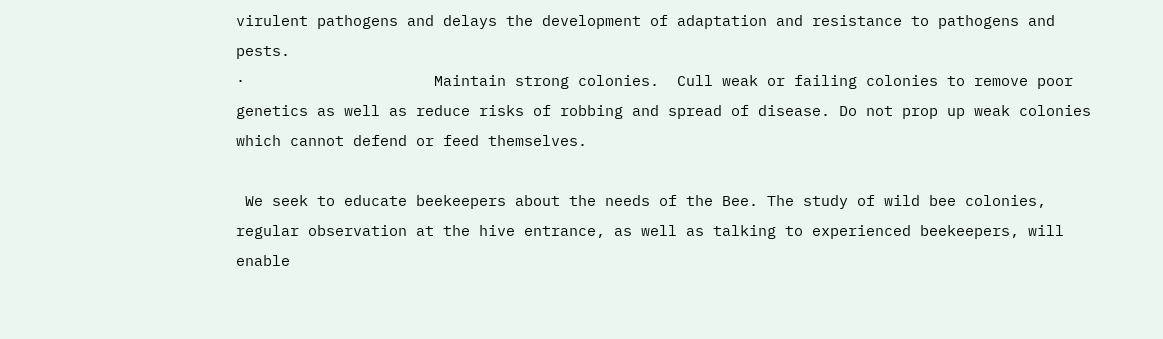virulent pathogens and delays the development of adaptation and resistance to pathogens and pests.
·                     Maintain strong colonies.  Cull weak or failing colonies to remove poor genetics as well as reduce risks of robbing and spread of disease. Do not prop up weak colonies which cannot defend or feed themselves.

 We seek to educate beekeepers about the needs of the Bee. The study of wild bee colonies, regular observation at the hive entrance, as well as talking to experienced beekeepers, will enable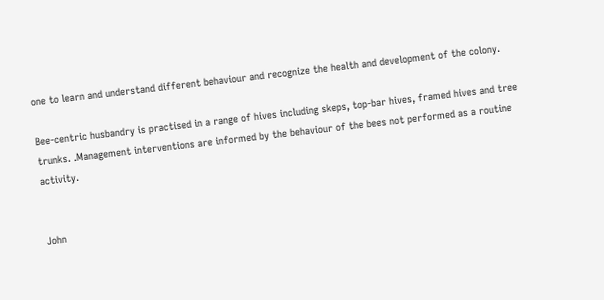one to learn and understand different behaviour and recognize the health and development of the colony.

Bee-centric husbandry is practised in a range of hives including skeps, top-bar hives, framed hives and tree trunks. .Management interventions are informed by the behaviour of the bees not performed as a routine activity.


John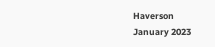Haverson                                                                                    January 2023